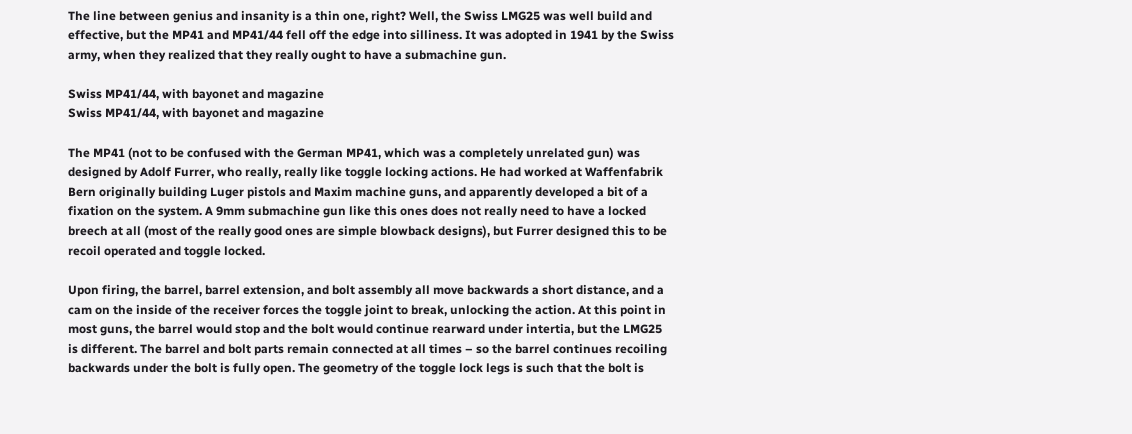The line between genius and insanity is a thin one, right? Well, the Swiss LMG25 was well build and effective, but the MP41 and MP41/44 fell off the edge into silliness. It was adopted in 1941 by the Swiss army, when they realized that they really ought to have a submachine gun.

Swiss MP41/44, with bayonet and magazine
Swiss MP41/44, with bayonet and magazine

The MP41 (not to be confused with the German MP41, which was a completely unrelated gun) was designed by Adolf Furrer, who really, really like toggle locking actions. He had worked at Waffenfabrik Bern originally building Luger pistols and Maxim machine guns, and apparently developed a bit of a fixation on the system. A 9mm submachine gun like this ones does not really need to have a locked breech at all (most of the really good ones are simple blowback designs), but Furrer designed this to be recoil operated and toggle locked.

Upon firing, the barrel, barrel extension, and bolt assembly all move backwards a short distance, and a cam on the inside of the receiver forces the toggle joint to break, unlocking the action. At this point in most guns, the barrel would stop and the bolt would continue rearward under intertia, but the LMG25 is different. The barrel and bolt parts remain connected at all times – so the barrel continues recoiling backwards under the bolt is fully open. The geometry of the toggle lock legs is such that the bolt is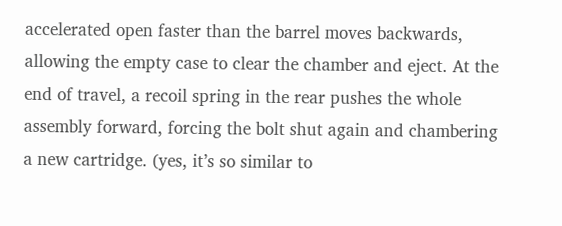accelerated open faster than the barrel moves backwards, allowing the empty case to clear the chamber and eject. At the end of travel, a recoil spring in the rear pushes the whole assembly forward, forcing the bolt shut again and chambering a new cartridge. (yes, it’s so similar to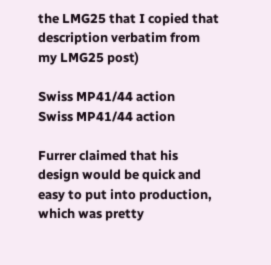the LMG25 that I copied that description verbatim from my LMG25 post)

Swiss MP41/44 action
Swiss MP41/44 action

Furrer claimed that his design would be quick and easy to put into production, which was pretty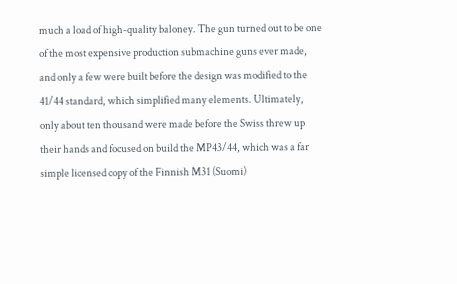much a load of high-quality baloney. The gun turned out to be one of the most expensive production submachine guns ever made, and only a few were built before the design was modified to the 41/44 standard, which simplified many elements. Ultimately, only about ten thousand were made before the Swiss threw up their hands and focused on build the MP43/44, which was a far simple licensed copy of the Finnish M31 (Suomi)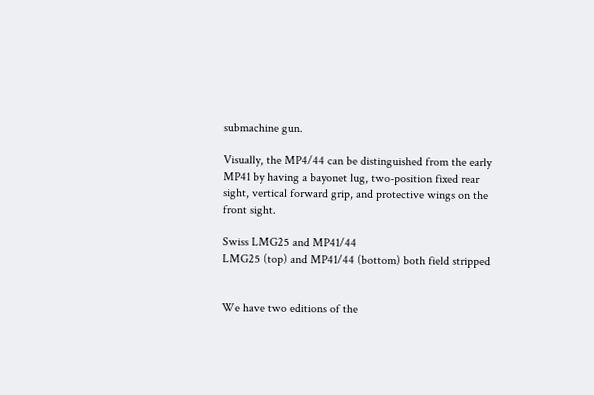submachine gun.

Visually, the MP4/44 can be distinguished from the early MP41 by having a bayonet lug, two-position fixed rear sight, vertical forward grip, and protective wings on the front sight.

Swiss LMG25 and MP41/44
LMG25 (top) and MP41/44 (bottom) both field stripped


We have two editions of the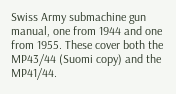Swiss Army submachine gun manual, one from 1944 and one from 1955. These cover both the MP43/44 (Suomi copy) and the MP41/44.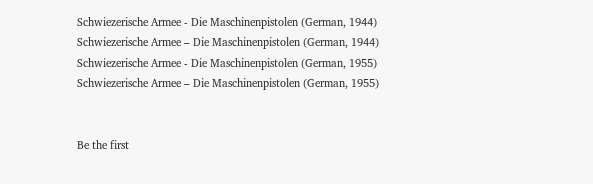Schwiezerische Armee - Die Maschinenpistolen (German, 1944)
Schwiezerische Armee – Die Maschinenpistolen (German, 1944)
Schwiezerische Armee - Die Maschinenpistolen (German, 1955)
Schwiezerische Armee – Die Maschinenpistolen (German, 1955)


Be the first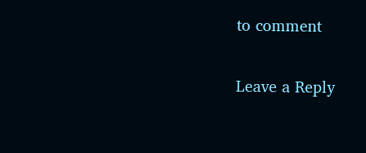to comment

Leave a Reply